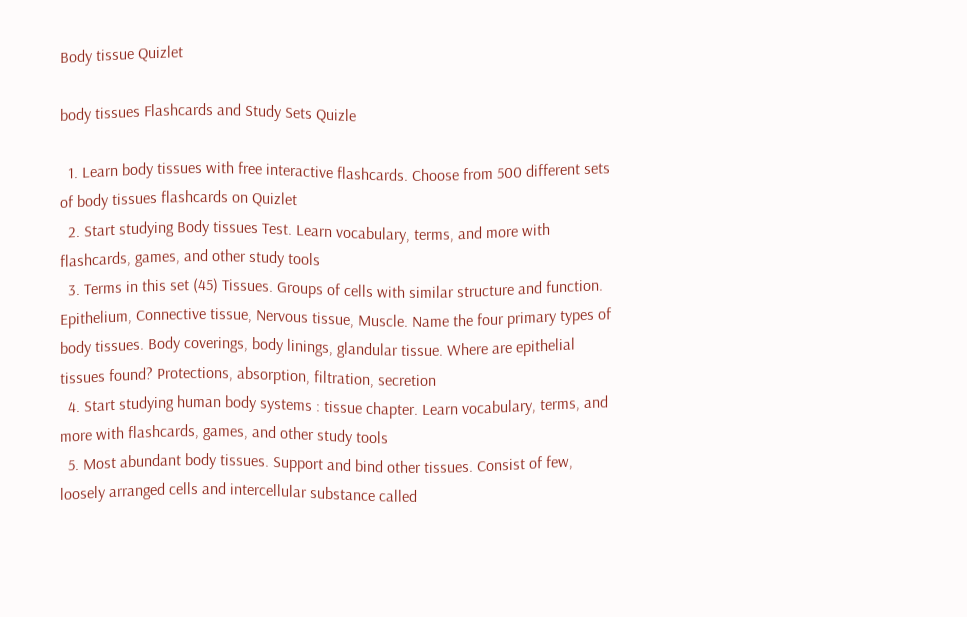Body tissue Quizlet

body tissues Flashcards and Study Sets Quizle

  1. Learn body tissues with free interactive flashcards. Choose from 500 different sets of body tissues flashcards on Quizlet
  2. Start studying Body tissues Test. Learn vocabulary, terms, and more with flashcards, games, and other study tools
  3. Terms in this set (45) Tissues. Groups of cells with similar structure and function. Epithelium, Connective tissue, Nervous tissue, Muscle. Name the four primary types of body tissues. Body coverings, body linings, glandular tissue. Where are epithelial tissues found? Protections, absorption, filtration, secretion
  4. Start studying human body systems : tissue chapter. Learn vocabulary, terms, and more with flashcards, games, and other study tools
  5. Most abundant body tissues. Support and bind other tissues. Consist of few, loosely arranged cells and intercellular substance called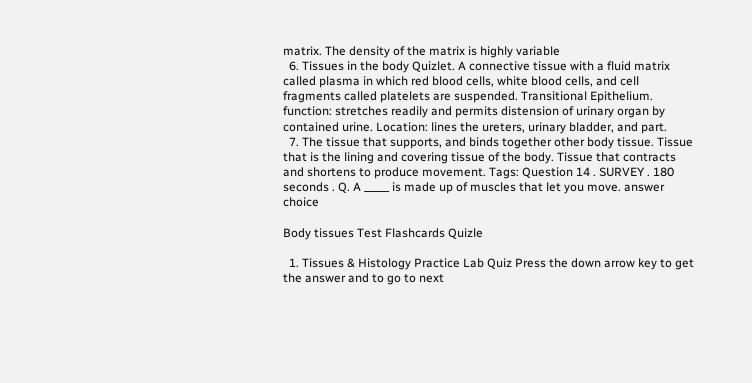matrix. The density of the matrix is highly variable
  6. Tissues in the body Quizlet. A connective tissue with a fluid matrix called plasma in which red blood cells, white blood cells, and cell fragments called platelets are suspended. Transitional Epithelium. function: stretches readily and permits distension of urinary organ by contained urine. Location: lines the ureters, urinary bladder, and part.
  7. The tissue that supports, and binds together other body tissue. Tissue that is the lining and covering tissue of the body. Tissue that contracts and shortens to produce movement. Tags: Question 14 . SURVEY . 180 seconds . Q. A _____ is made up of muscles that let you move. answer choice

Body tissues Test Flashcards Quizle

  1. Tissues & Histology Practice Lab Quiz Press the down arrow key to get the answer and to go to next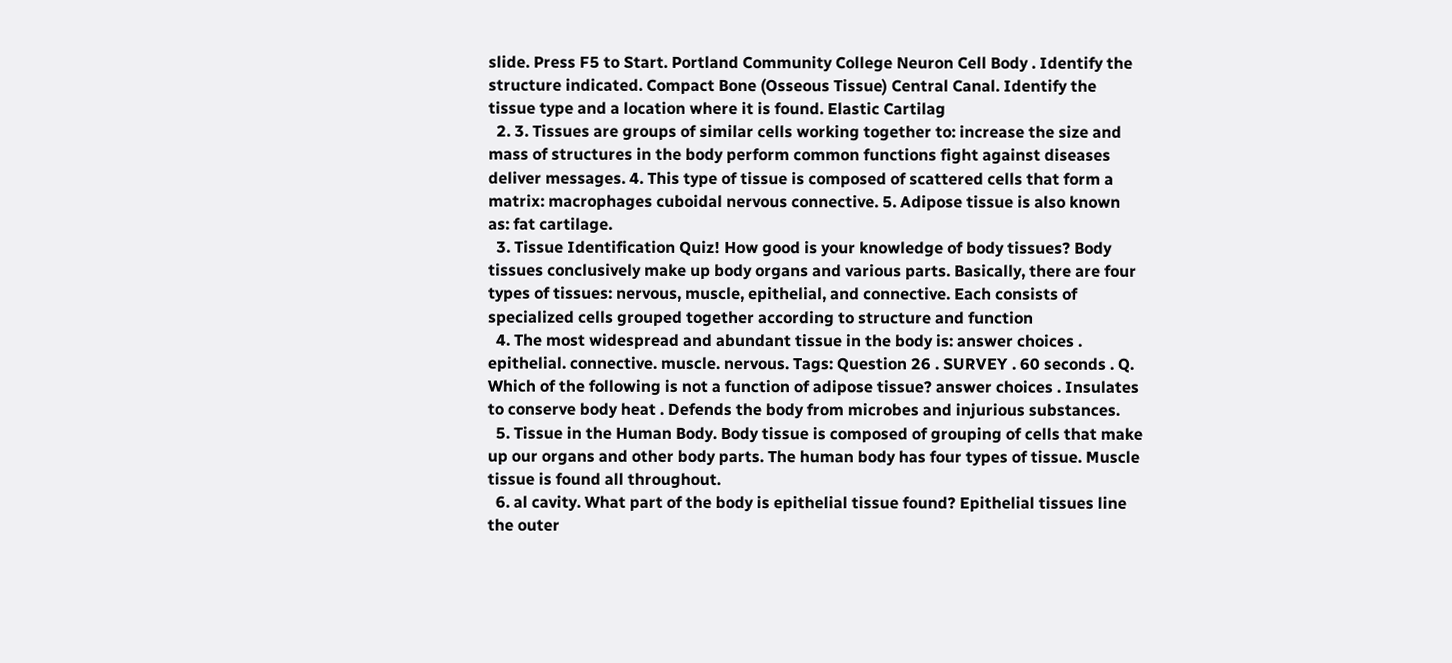slide. Press F5 to Start. Portland Community College Neuron Cell Body . Identify the structure indicated. Compact Bone (Osseous Tissue) Central Canal. Identify the tissue type and a location where it is found. Elastic Cartilag
  2. 3. Tissues are groups of similar cells working together to: increase the size and mass of structures in the body perform common functions fight against diseases deliver messages. 4. This type of tissue is composed of scattered cells that form a matrix: macrophages cuboidal nervous connective. 5. Adipose tissue is also known as: fat cartilage.
  3. Tissue Identification Quiz! How good is your knowledge of body tissues? Body tissues conclusively make up body organs and various parts. Basically, there are four types of tissues: nervous, muscle, epithelial, and connective. Each consists of specialized cells grouped together according to structure and function
  4. The most widespread and abundant tissue in the body is: answer choices . epithelial. connective. muscle. nervous. Tags: Question 26 . SURVEY . 60 seconds . Q. Which of the following is not a function of adipose tissue? answer choices . Insulates to conserve body heat . Defends the body from microbes and injurious substances.
  5. Tissue in the Human Body. Body tissue is composed of grouping of cells that make up our organs and other body parts. The human body has four types of tissue. Muscle tissue is found all throughout.
  6. al cavity. What part of the body is epithelial tissue found? Epithelial tissues line the outer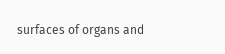surfaces of organs and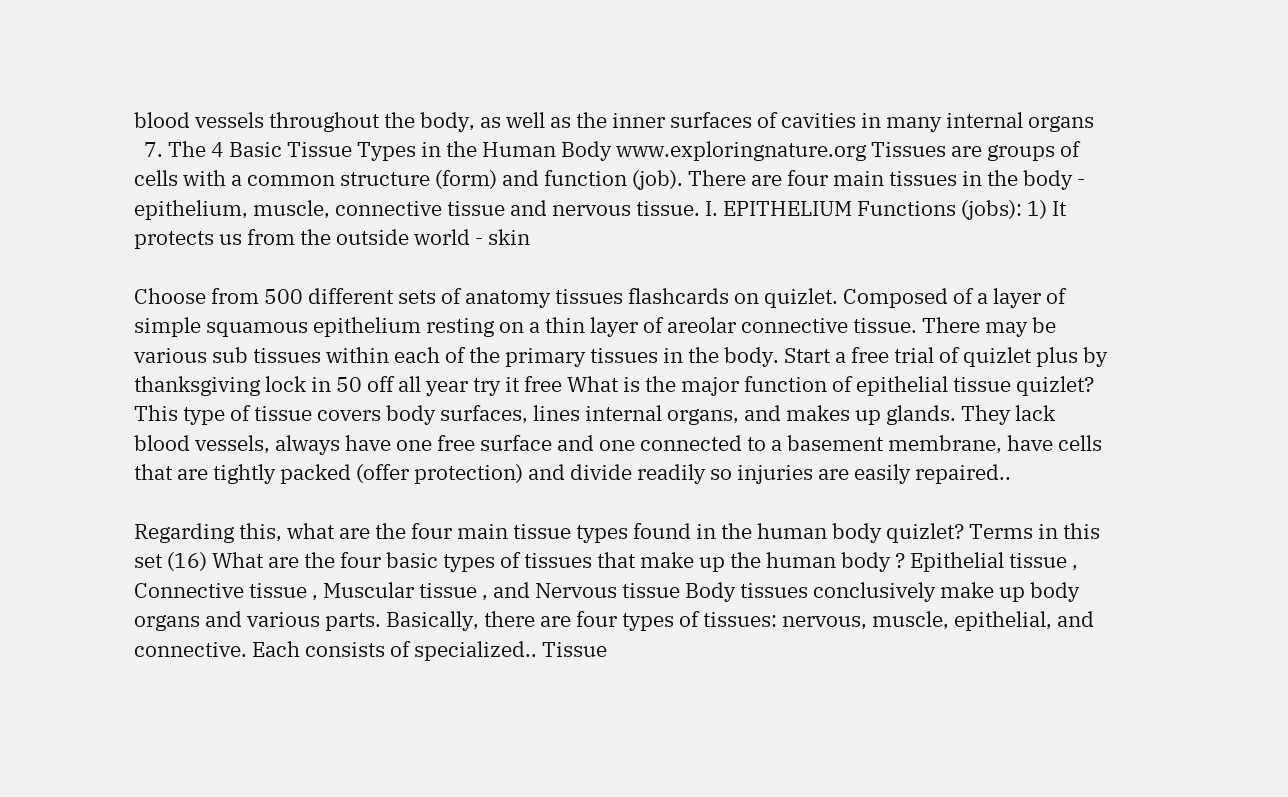blood vessels throughout the body, as well as the inner surfaces of cavities in many internal organs
  7. The 4 Basic Tissue Types in the Human Body www.exploringnature.org Tissues are groups of cells with a common structure (form) and function (job). There are four main tissues in the body - epithelium, muscle, connective tissue and nervous tissue. I. EPITHELIUM Functions (jobs): 1) It protects us from the outside world - skin

Choose from 500 different sets of anatomy tissues flashcards on quizlet. Composed of a layer of simple squamous epithelium resting on a thin layer of areolar connective tissue. There may be various sub tissues within each of the primary tissues in the body. Start a free trial of quizlet plus by thanksgiving lock in 50 off all year try it free What is the major function of epithelial tissue quizlet? This type of tissue covers body surfaces, lines internal organs, and makes up glands. They lack blood vessels, always have one free surface and one connected to a basement membrane, have cells that are tightly packed (offer protection) and divide readily so injuries are easily repaired..

Regarding this, what are the four main tissue types found in the human body quizlet? Terms in this set (16) What are the four basic types of tissues that make up the human body ? Epithelial tissue , Connective tissue , Muscular tissue , and Nervous tissue Body tissues conclusively make up body organs and various parts. Basically, there are four types of tissues: nervous, muscle, epithelial, and connective. Each consists of specialized.. Tissue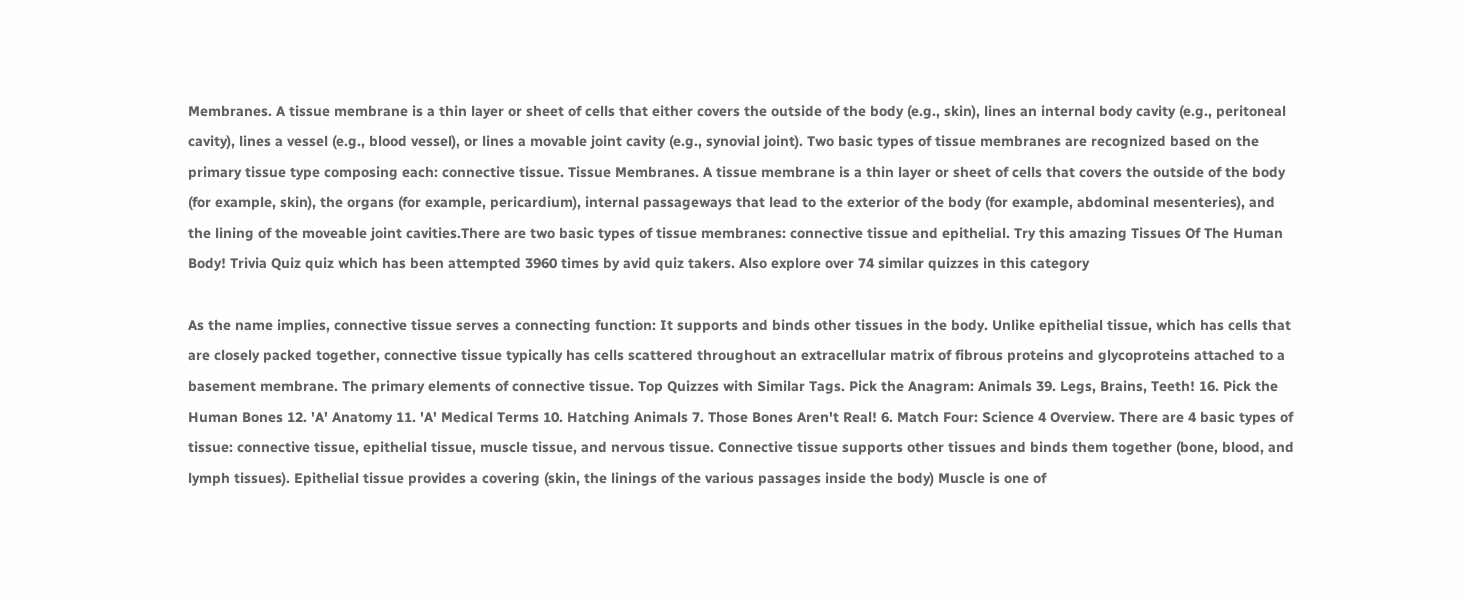Membranes. A tissue membrane is a thin layer or sheet of cells that either covers the outside of the body (e.g., skin), lines an internal body cavity (e.g., peritoneal cavity), lines a vessel (e.g., blood vessel), or lines a movable joint cavity (e.g., synovial joint). Two basic types of tissue membranes are recognized based on the primary tissue type composing each: connective tissue. Tissue Membranes. A tissue membrane is a thin layer or sheet of cells that covers the outside of the body (for example, skin), the organs (for example, pericardium), internal passageways that lead to the exterior of the body (for example, abdominal mesenteries), and the lining of the moveable joint cavities.There are two basic types of tissue membranes: connective tissue and epithelial. Try this amazing Tissues Of The Human Body! Trivia Quiz quiz which has been attempted 3960 times by avid quiz takers. Also explore over 74 similar quizzes in this category

As the name implies, connective tissue serves a connecting function: It supports and binds other tissues in the body. Unlike epithelial tissue, which has cells that are closely packed together, connective tissue typically has cells scattered throughout an extracellular matrix of fibrous proteins and glycoproteins attached to a basement membrane. The primary elements of connective tissue. Top Quizzes with Similar Tags. Pick the Anagram: Animals 39. Legs, Brains, Teeth! 16. Pick the Human Bones 12. 'A' Anatomy 11. 'A' Medical Terms 10. Hatching Animals 7. Those Bones Aren't Real! 6. Match Four: Science 4 Overview. There are 4 basic types of tissue: connective tissue, epithelial tissue, muscle tissue, and nervous tissue. Connective tissue supports other tissues and binds them together (bone, blood, and lymph tissues). Epithelial tissue provides a covering (skin, the linings of the various passages inside the body) Muscle is one of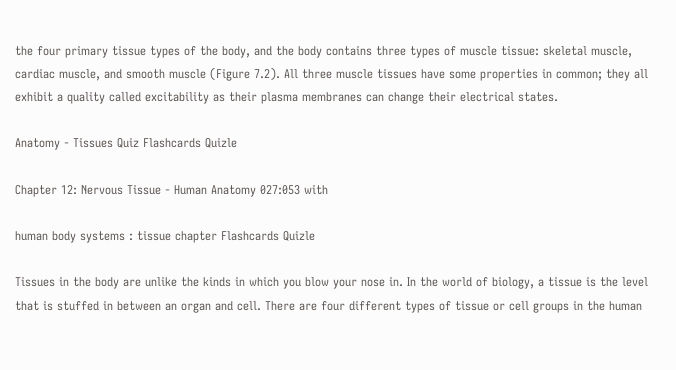the four primary tissue types of the body, and the body contains three types of muscle tissue: skeletal muscle, cardiac muscle, and smooth muscle (Figure 7.2). All three muscle tissues have some properties in common; they all exhibit a quality called excitability as their plasma membranes can change their electrical states.

Anatomy - Tissues Quiz Flashcards Quizle

Chapter 12: Nervous Tissue - Human Anatomy 027:053 with

human body systems : tissue chapter Flashcards Quizle

Tissues in the body are unlike the kinds in which you blow your nose in. In the world of biology, a tissue is the level that is stuffed in between an organ and cell. There are four different types of tissue or cell groups in the human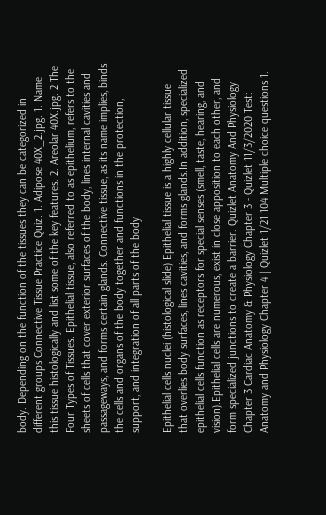body. Depending on the function of the tissues they can be categorized in different groups Connective Tissue Practice Quiz. 1. Adipose 40X_2.jpg. 1. Name this tissue histologically and list some of the key features. 2. Areolar 40X.jpg. 2 The Four Types of Tissues. Epithelial tissue, also referred to as epithelium, refers to the sheets of cells that cover exterior surfaces of the body, lines internal cavities and passageways, and forms certain glands. Connective tissue, as its name implies, binds the cells and organs of the body together and functions in the protection, support, and integration of all parts of the body

Epithelial cells nuclei (histological slide) Epithelial tissue is a highly cellular tissue that overlies body surfaces, lines cavities, and forms glands.In addition, specialized epithelial cells function as receptors for special senses (smell, taste, hearing, and vision).Epithelial cells are numerous, exist in close apposition to each other, and form specialized junctions to create a barrier. Quizlet Anatomy And Physiology Chapter 3 Cardiac Anatomy & Physiology Chapter 3 - Quizlet 11/3/2020 Test: Anatomy and Physiology Chapter 4 | Quizlet 1/21 104 Multiple choice questions 1.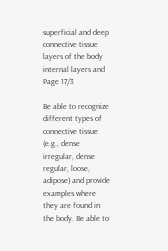superficial and deep connective tissue layers of the body internal layers and Page 17/3

Be able to recognize different types of connective tissue (e.g., dense irregular, dense regular, loose, adipose) and provide examples where they are found in the body. Be able to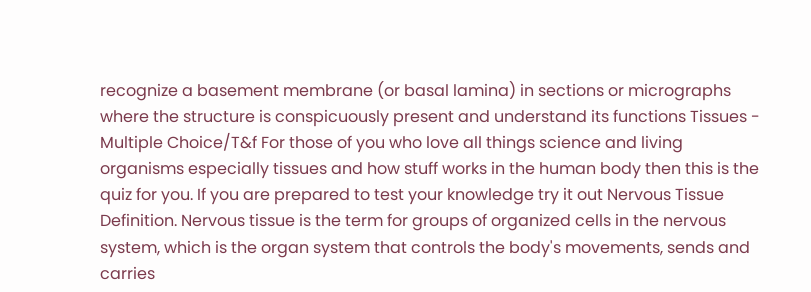recognize a basement membrane (or basal lamina) in sections or micrographs where the structure is conspicuously present and understand its functions Tissues - Multiple Choice/T&f For those of you who love all things science and living organisms especially tissues and how stuff works in the human body then this is the quiz for you. If you are prepared to test your knowledge try it out Nervous Tissue Definition. Nervous tissue is the term for groups of organized cells in the nervous system, which is the organ system that controls the body's movements, sends and carries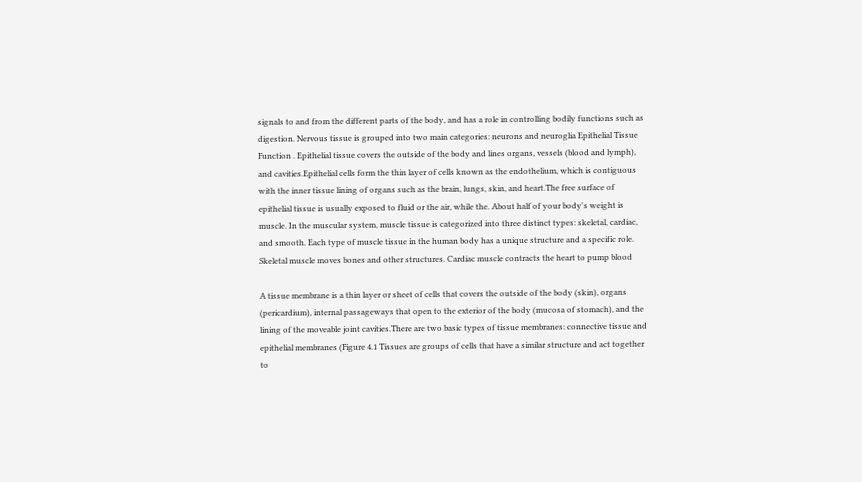signals to and from the different parts of the body, and has a role in controlling bodily functions such as digestion. Nervous tissue is grouped into two main categories: neurons and neuroglia Epithelial Tissue Function . Epithelial tissue covers the outside of the body and lines organs, vessels (blood and lymph), and cavities.Epithelial cells form the thin layer of cells known as the endothelium, which is contiguous with the inner tissue lining of organs such as the brain, lungs, skin, and heart.The free surface of epithelial tissue is usually exposed to fluid or the air, while the. About half of your body's weight is muscle. In the muscular system, muscle tissue is categorized into three distinct types: skeletal, cardiac, and smooth. Each type of muscle tissue in the human body has a unique structure and a specific role. Skeletal muscle moves bones and other structures. Cardiac muscle contracts the heart to pump blood

A tissue membrane is a thin layer or sheet of cells that covers the outside of the body (skin), organs (pericardium), internal passageways that open to the exterior of the body (mucosa of stomach), and the lining of the moveable joint cavities.There are two basic types of tissue membranes: connective tissue and epithelial membranes (Figure 4.1 Tissues are groups of cells that have a similar structure and act together to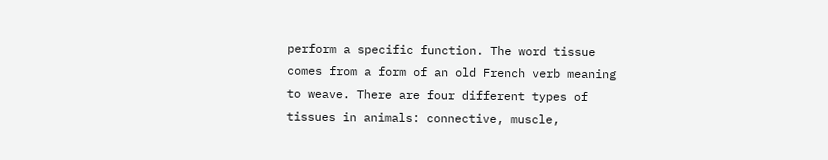perform a specific function. The word tissue comes from a form of an old French verb meaning to weave. There are four different types of tissues in animals: connective, muscle,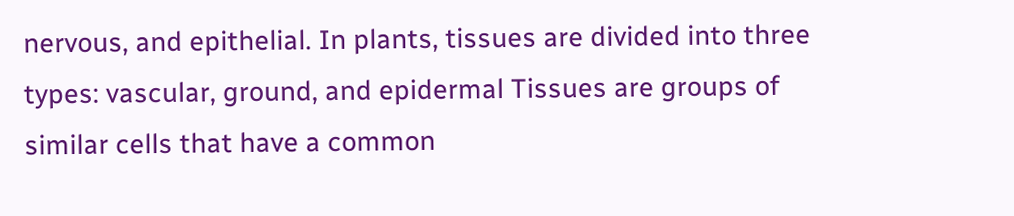nervous, and epithelial. In plants, tissues are divided into three types: vascular, ground, and epidermal Tissues are groups of similar cells that have a common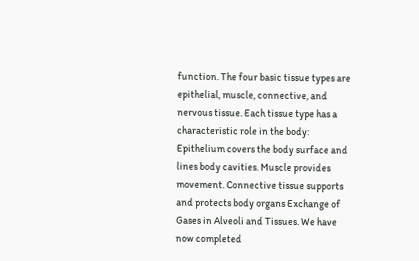function. The four basic tissue types are epithelial, muscle, connective, and nervous tissue. Each tissue type has a characteristic role in the body: Epithelium covers the body surface and lines body cavities. Muscle provides movement. Connective tissue supports and protects body organs Exchange of Gases in Alveoli and Tissues. We have now completed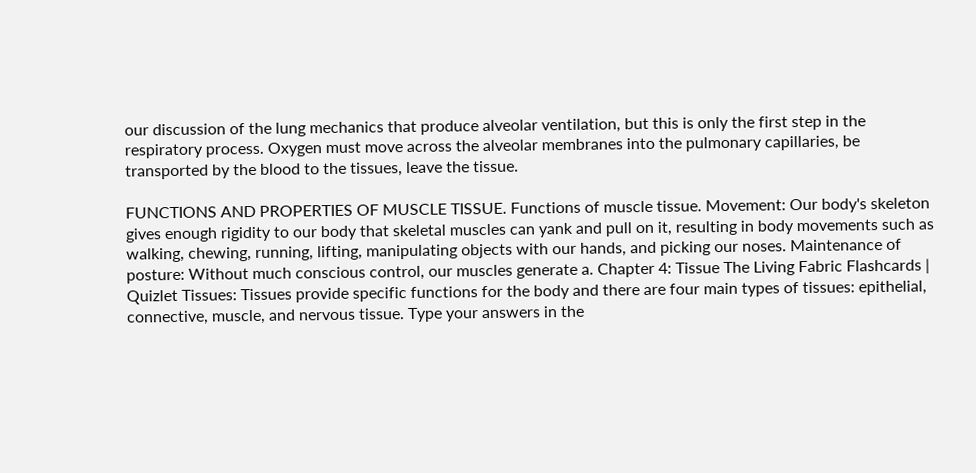our discussion of the lung mechanics that produce alveolar ventilation, but this is only the first step in the respiratory process. Oxygen must move across the alveolar membranes into the pulmonary capillaries, be transported by the blood to the tissues, leave the tissue.

FUNCTIONS AND PROPERTIES OF MUSCLE TISSUE. Functions of muscle tissue. Movement: Our body's skeleton gives enough rigidity to our body that skeletal muscles can yank and pull on it, resulting in body movements such as walking, chewing, running, lifting, manipulating objects with our hands, and picking our noses. Maintenance of posture: Without much conscious control, our muscles generate a. Chapter 4: Tissue The Living Fabric Flashcards | Quizlet Tissues: Tissues provide specific functions for the body and there are four main types of tissues: epithelial, connective, muscle, and nervous tissue. Type your answers in the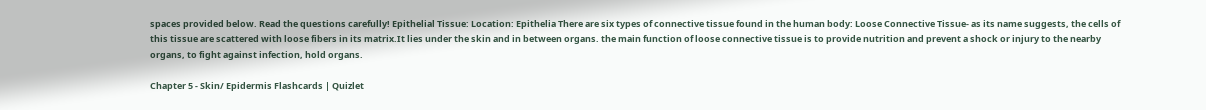spaces provided below. Read the questions carefully! Epithelial Tissue: Location: Epithelia There are six types of connective tissue found in the human body: Loose Connective Tissue- as its name suggests, the cells of this tissue are scattered with loose fibers in its matrix.It lies under the skin and in between organs. the main function of loose connective tissue is to provide nutrition and prevent a shock or injury to the nearby organs, to fight against infection, hold organs.

Chapter 5 - Skin/ Epidermis Flashcards | Quizlet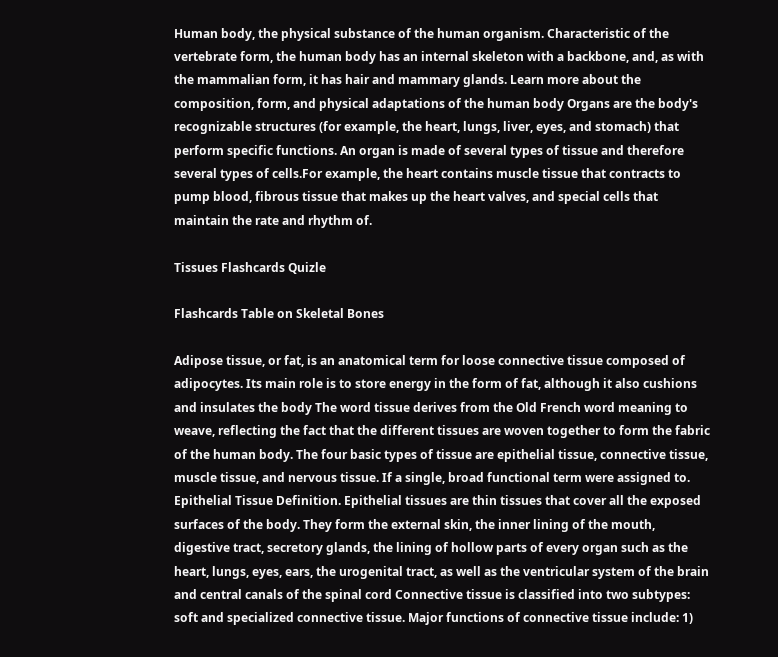Human body, the physical substance of the human organism. Characteristic of the vertebrate form, the human body has an internal skeleton with a backbone, and, as with the mammalian form, it has hair and mammary glands. Learn more about the composition, form, and physical adaptations of the human body Organs are the body's recognizable structures (for example, the heart, lungs, liver, eyes, and stomach) that perform specific functions. An organ is made of several types of tissue and therefore several types of cells.For example, the heart contains muscle tissue that contracts to pump blood, fibrous tissue that makes up the heart valves, and special cells that maintain the rate and rhythm of.

Tissues Flashcards Quizle

Flashcards Table on Skeletal Bones

Adipose tissue, or fat, is an anatomical term for loose connective tissue composed of adipocytes. Its main role is to store energy in the form of fat, although it also cushions and insulates the body The word tissue derives from the Old French word meaning to weave, reflecting the fact that the different tissues are woven together to form the fabric of the human body. The four basic types of tissue are epithelial tissue, connective tissue, muscle tissue, and nervous tissue. If a single, broad functional term were assigned to. Epithelial Tissue Definition. Epithelial tissues are thin tissues that cover all the exposed surfaces of the body. They form the external skin, the inner lining of the mouth, digestive tract, secretory glands, the lining of hollow parts of every organ such as the heart, lungs, eyes, ears, the urogenital tract, as well as the ventricular system of the brain and central canals of the spinal cord Connective tissue is classified into two subtypes: soft and specialized connective tissue. Major functions of connective tissue include: 1)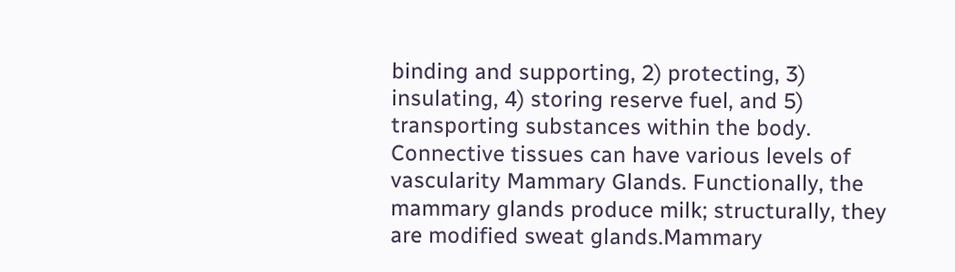binding and supporting, 2) protecting, 3) insulating, 4) storing reserve fuel, and 5) transporting substances within the body. Connective tissues can have various levels of vascularity Mammary Glands. Functionally, the mammary glands produce milk; structurally, they are modified sweat glands.Mammary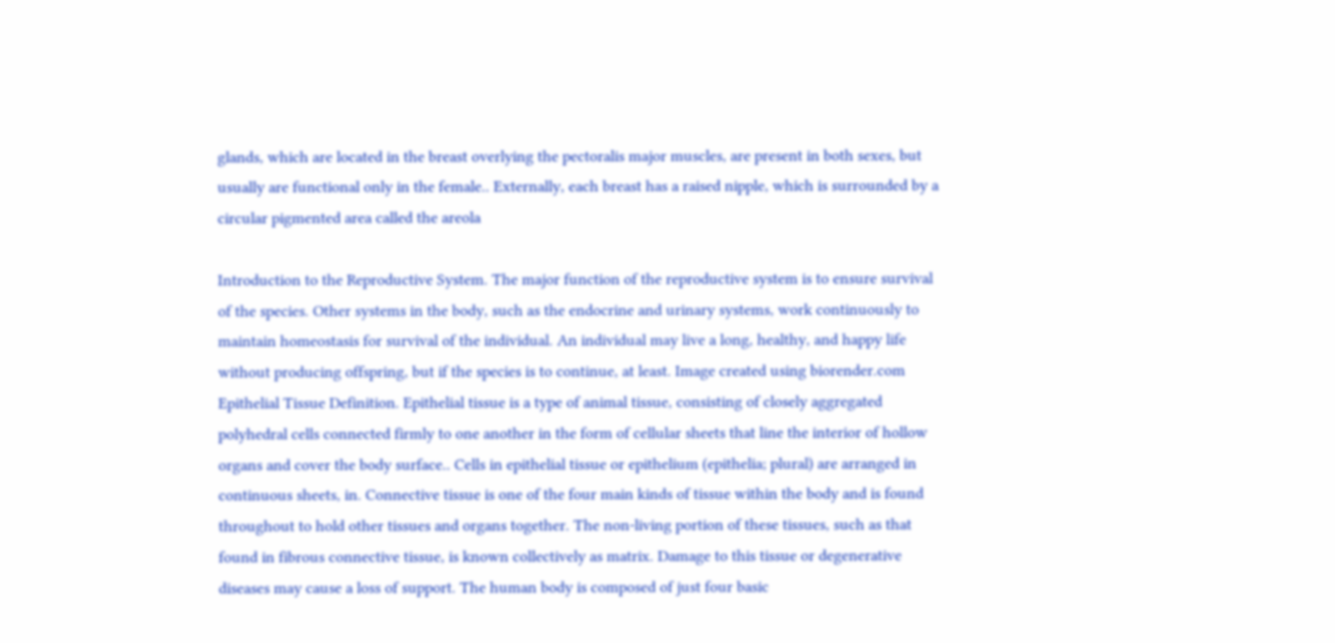glands, which are located in the breast overlying the pectoralis major muscles, are present in both sexes, but usually are functional only in the female.. Externally, each breast has a raised nipple, which is surrounded by a circular pigmented area called the areola

Introduction to the Reproductive System. The major function of the reproductive system is to ensure survival of the species. Other systems in the body, such as the endocrine and urinary systems, work continuously to maintain homeostasis for survival of the individual. An individual may live a long, healthy, and happy life without producing offspring, but if the species is to continue, at least. Image created using biorender.com Epithelial Tissue Definition. Epithelial tissue is a type of animal tissue, consisting of closely aggregated polyhedral cells connected firmly to one another in the form of cellular sheets that line the interior of hollow organs and cover the body surface.. Cells in epithelial tissue or epithelium (epithelia; plural) are arranged in continuous sheets, in. Connective tissue is one of the four main kinds of tissue within the body and is found throughout to hold other tissues and organs together. The non-living portion of these tissues, such as that found in fibrous connective tissue, is known collectively as matrix. Damage to this tissue or degenerative diseases may cause a loss of support. The human body is composed of just four basic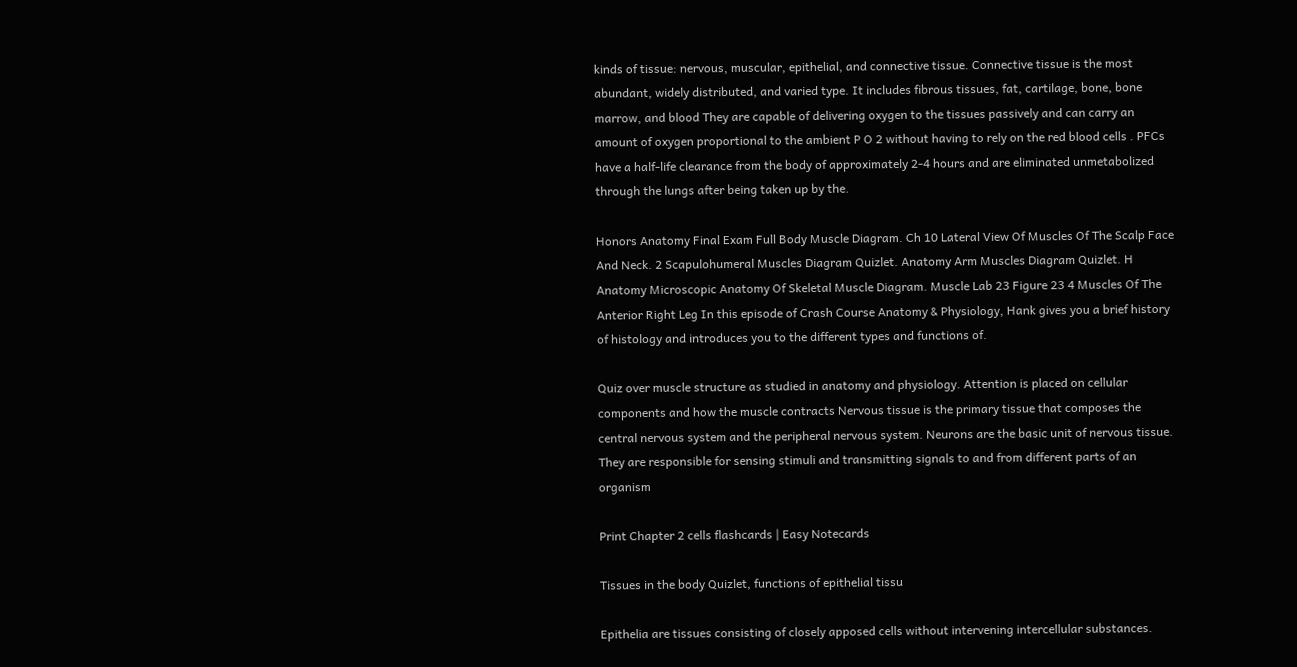kinds of tissue: nervous, muscular, epithelial, and connective tissue. Connective tissue is the most abundant, widely distributed, and varied type. It includes fibrous tissues, fat, cartilage, bone, bone marrow, and blood They are capable of delivering oxygen to the tissues passively and can carry an amount of oxygen proportional to the ambient P O 2 without having to rely on the red blood cells . PFCs have a half-life clearance from the body of approximately 2-4 hours and are eliminated unmetabolized through the lungs after being taken up by the.

Honors Anatomy Final Exam Full Body Muscle Diagram. Ch 10 Lateral View Of Muscles Of The Scalp Face And Neck. 2 Scapulohumeral Muscles Diagram Quizlet. Anatomy Arm Muscles Diagram Quizlet. H Anatomy Microscopic Anatomy Of Skeletal Muscle Diagram. Muscle Lab 23 Figure 23 4 Muscles Of The Anterior Right Leg In this episode of Crash Course Anatomy & Physiology, Hank gives you a brief history of histology and introduces you to the different types and functions of.

Quiz over muscle structure as studied in anatomy and physiology. Attention is placed on cellular components and how the muscle contracts Nervous tissue is the primary tissue that composes the central nervous system and the peripheral nervous system. Neurons are the basic unit of nervous tissue. They are responsible for sensing stimuli and transmitting signals to and from different parts of an organism

Print Chapter 2 cells flashcards | Easy Notecards

Tissues in the body Quizlet, functions of epithelial tissu

Epithelia are tissues consisting of closely apposed cells without intervening intercellular substances.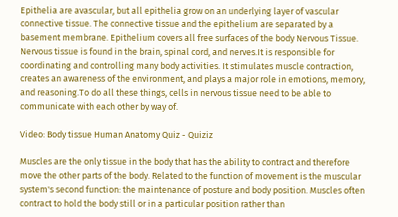Epithelia are avascular, but all epithelia grow on an underlying layer of vascular connective tissue. The connective tissue and the epithelium are separated by a basement membrane. Epithelium covers all free surfaces of the body Nervous Tissue. Nervous tissue is found in the brain, spinal cord, and nerves.It is responsible for coordinating and controlling many body activities. It stimulates muscle contraction, creates an awareness of the environment, and plays a major role in emotions, memory, and reasoning.To do all these things, cells in nervous tissue need to be able to communicate with each other by way of.

Video: Body tissue Human Anatomy Quiz - Quiziz

Muscles are the only tissue in the body that has the ability to contract and therefore move the other parts of the body. Related to the function of movement is the muscular system's second function: the maintenance of posture and body position. Muscles often contract to hold the body still or in a particular position rather than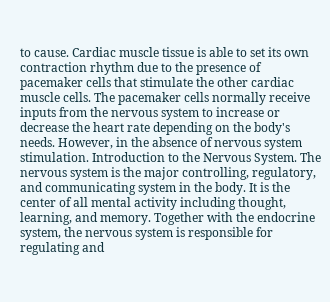to cause. Cardiac muscle tissue is able to set its own contraction rhythm due to the presence of pacemaker cells that stimulate the other cardiac muscle cells. The pacemaker cells normally receive inputs from the nervous system to increase or decrease the heart rate depending on the body's needs. However, in the absence of nervous system stimulation. Introduction to the Nervous System. The nervous system is the major controlling, regulatory, and communicating system in the body. It is the center of all mental activity including thought, learning, and memory. Together with the endocrine system, the nervous system is responsible for regulating and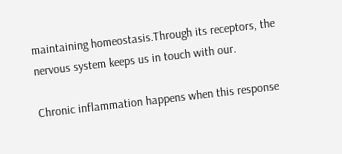maintaining homeostasis.Through its receptors, the nervous system keeps us in touch with our.

Chronic inflammation happens when this response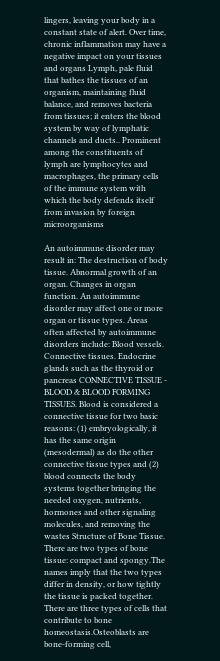lingers, leaving your body in a constant state of alert. Over time, chronic inflammation may have a negative impact on your tissues and organs Lymph, pale fluid that bathes the tissues of an organism, maintaining fluid balance, and removes bacteria from tissues; it enters the blood system by way of lymphatic channels and ducts.. Prominent among the constituents of lymph are lymphocytes and macrophages, the primary cells of the immune system with which the body defends itself from invasion by foreign microorganisms

An autoimmune disorder may result in: The destruction of body tissue. Abnormal growth of an organ. Changes in organ function. An autoimmune disorder may affect one or more organ or tissue types. Areas often affected by autoimmune disorders include: Blood vessels. Connective tissues. Endocrine glands such as the thyroid or pancreas CONNECTIVE TISSUE - BLOOD & BLOOD FORMING TISSUES. Blood is considered a connective tissue for two basic reasons: (1) embryologically, it has the same origin (mesodermal) as do the other connective tissue types and (2) blood connects the body systems together bringing the needed oxygen, nutrients, hormones and other signaling molecules, and removing the wastes Structure of Bone Tissue. There are two types of bone tissue: compact and spongy.The names imply that the two types differ in density, or how tightly the tissue is packed together. There are three types of cells that contribute to bone homeostasis.Osteoblasts are bone-forming cell,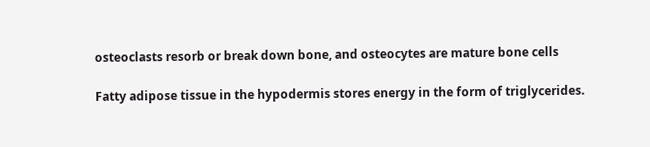osteoclasts resorb or break down bone, and osteocytes are mature bone cells

Fatty adipose tissue in the hypodermis stores energy in the form of triglycerides.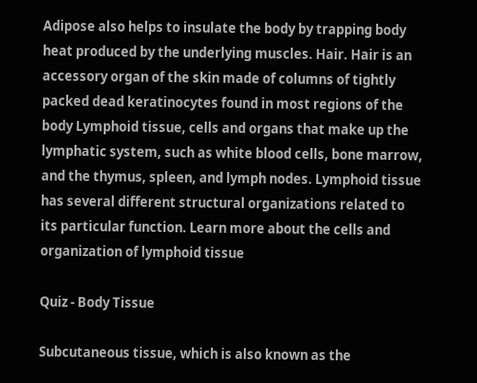Adipose also helps to insulate the body by trapping body heat produced by the underlying muscles. Hair. Hair is an accessory organ of the skin made of columns of tightly packed dead keratinocytes found in most regions of the body Lymphoid tissue, cells and organs that make up the lymphatic system, such as white blood cells, bone marrow, and the thymus, spleen, and lymph nodes. Lymphoid tissue has several different structural organizations related to its particular function. Learn more about the cells and organization of lymphoid tissue

Quiz - Body Tissue

Subcutaneous tissue, which is also known as the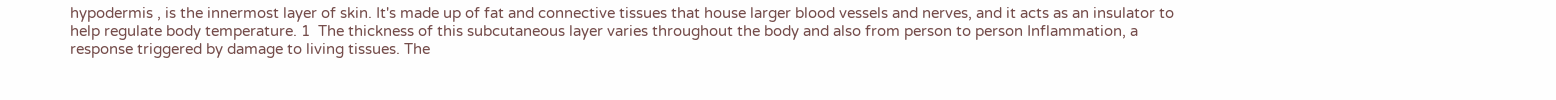hypodermis , is the innermost layer of skin. It's made up of fat and connective tissues that house larger blood vessels and nerves, and it acts as an insulator to help regulate body temperature. 1  The thickness of this subcutaneous layer varies throughout the body and also from person to person Inflammation, a response triggered by damage to living tissues. The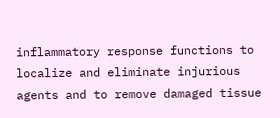inflammatory response functions to localize and eliminate injurious agents and to remove damaged tissue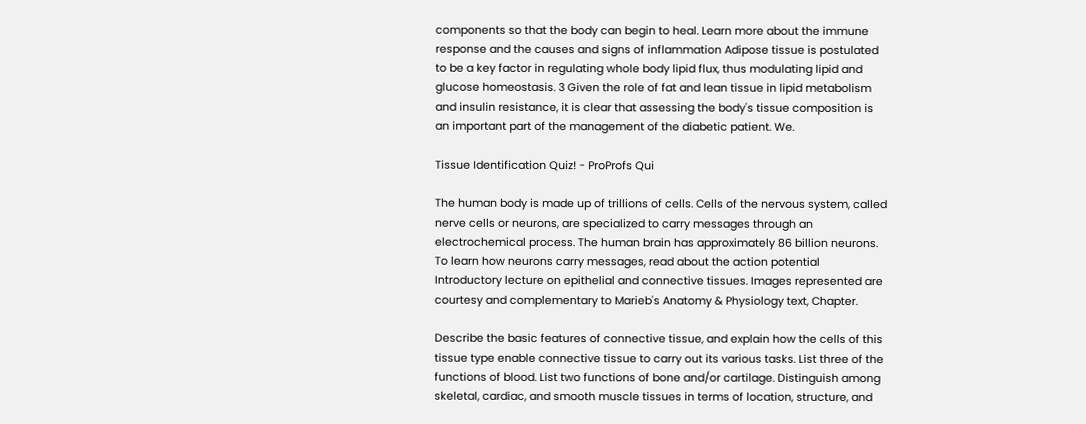components so that the body can begin to heal. Learn more about the immune response and the causes and signs of inflammation Adipose tissue is postulated to be a key factor in regulating whole body lipid flux, thus modulating lipid and glucose homeostasis. 3 Given the role of fat and lean tissue in lipid metabolism and insulin resistance, it is clear that assessing the body's tissue composition is an important part of the management of the diabetic patient. We.

Tissue Identification Quiz! - ProProfs Qui

The human body is made up of trillions of cells. Cells of the nervous system, called nerve cells or neurons, are specialized to carry messages through an electrochemical process. The human brain has approximately 86 billion neurons. To learn how neurons carry messages, read about the action potential Introductory lecture on epithelial and connective tissues. Images represented are courtesy and complementary to Marieb's Anatomy & Physiology text, Chapter.

Describe the basic features of connective tissue, and explain how the cells of this tissue type enable connective tissue to carry out its various tasks. List three of the functions of blood. List two functions of bone and/or cartilage. Distinguish among skeletal, cardiac, and smooth muscle tissues in terms of location, structure, and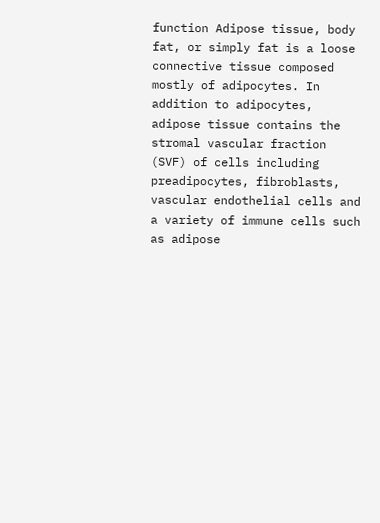function Adipose tissue, body fat, or simply fat is a loose connective tissue composed mostly of adipocytes. In addition to adipocytes, adipose tissue contains the stromal vascular fraction (SVF) of cells including preadipocytes, fibroblasts, vascular endothelial cells and a variety of immune cells such as adipose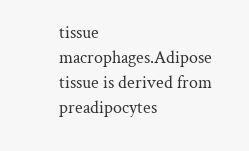tissue macrophages.Adipose tissue is derived from preadipocytes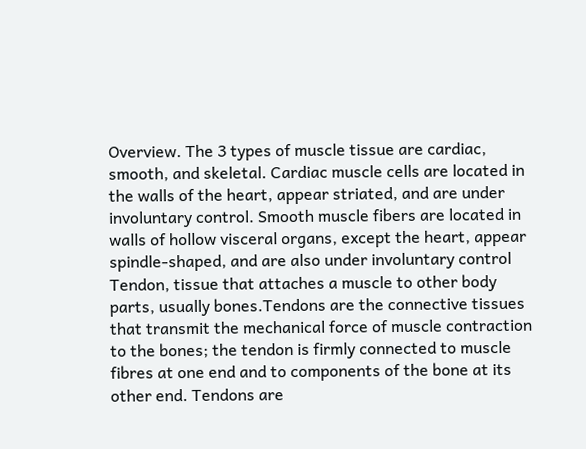Overview. The 3 types of muscle tissue are cardiac, smooth, and skeletal. Cardiac muscle cells are located in the walls of the heart, appear striated, and are under involuntary control. Smooth muscle fibers are located in walls of hollow visceral organs, except the heart, appear spindle-shaped, and are also under involuntary control Tendon, tissue that attaches a muscle to other body parts, usually bones.Tendons are the connective tissues that transmit the mechanical force of muscle contraction to the bones; the tendon is firmly connected to muscle fibres at one end and to components of the bone at its other end. Tendons are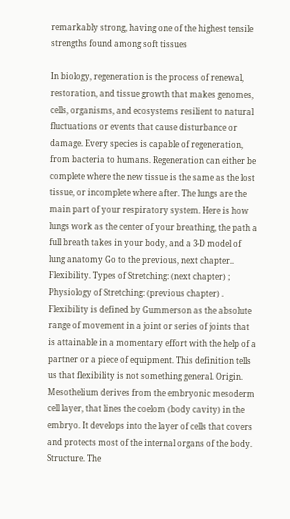remarkably strong, having one of the highest tensile strengths found among soft tissues

In biology, regeneration is the process of renewal, restoration, and tissue growth that makes genomes, cells, organisms, and ecosystems resilient to natural fluctuations or events that cause disturbance or damage. Every species is capable of regeneration, from bacteria to humans. Regeneration can either be complete where the new tissue is the same as the lost tissue, or incomplete where after. The lungs are the main part of your respiratory system. Here is how lungs work as the center of your breathing, the path a full breath takes in your body, and a 3-D model of lung anatomy Go to the previous, next chapter.. Flexibility. Types of Stretching: (next chapter) ; Physiology of Stretching: (previous chapter) . Flexibility is defined by Gummerson as the absolute range of movement in a joint or series of joints that is attainable in a momentary effort with the help of a partner or a piece of equipment. This definition tells us that flexibility is not something general. Origin. Mesothelium derives from the embryonic mesoderm cell layer, that lines the coelom (body cavity) in the embryo. It develops into the layer of cells that covers and protects most of the internal organs of the body. Structure. The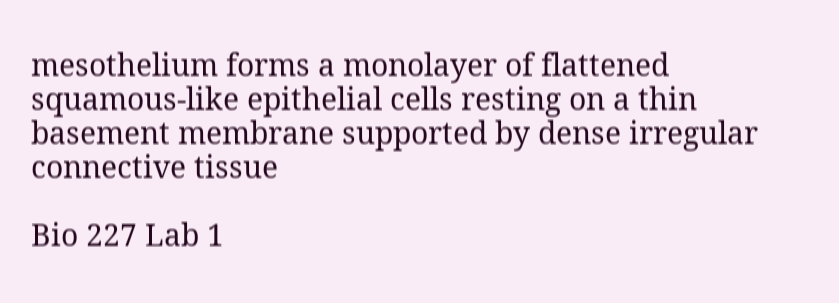mesothelium forms a monolayer of flattened squamous-like epithelial cells resting on a thin basement membrane supported by dense irregular connective tissue

Bio 227 Lab 1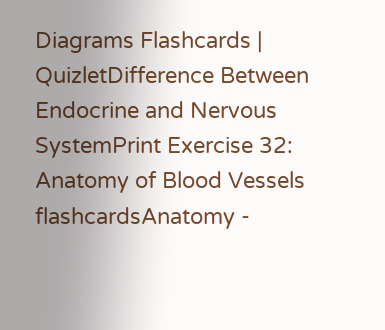Diagrams Flashcards | QuizletDifference Between Endocrine and Nervous SystemPrint Exercise 32: Anatomy of Blood Vessels flashcardsAnatomy -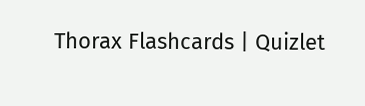Thorax Flashcards | Quizlet